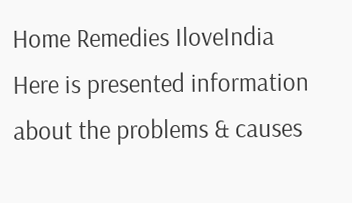Home Remedies IloveIndia
Here is presented information about the problems & causes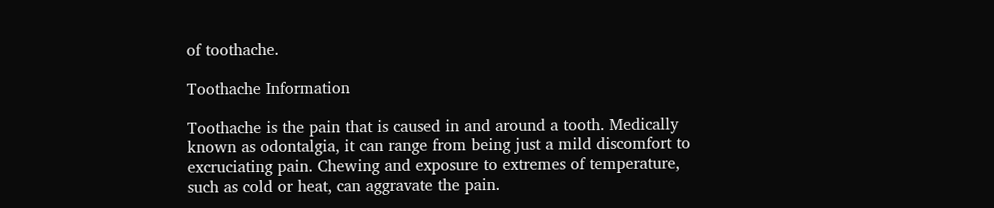of toothache.

Toothache Information

Toothache is the pain that is caused in and around a tooth. Medically known as odontalgia, it can range from being just a mild discomfort to excruciating pain. Chewing and exposure to extremes of temperature, such as cold or heat, can aggravate the pain.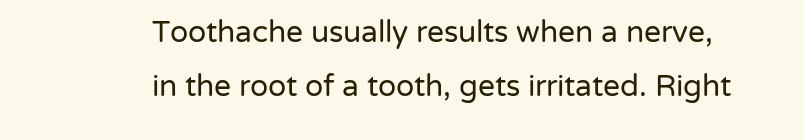Toothache usually results when a nerve, in the root of a tooth, gets irritated. Right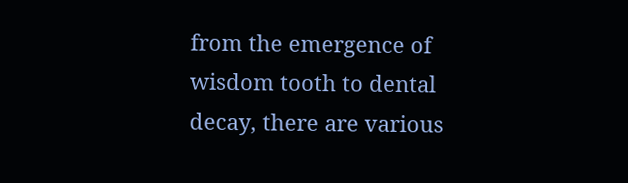from the emergence of wisdom tooth to dental decay, there are various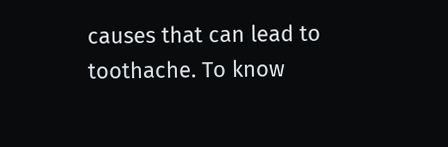causes that can lead to toothache. To know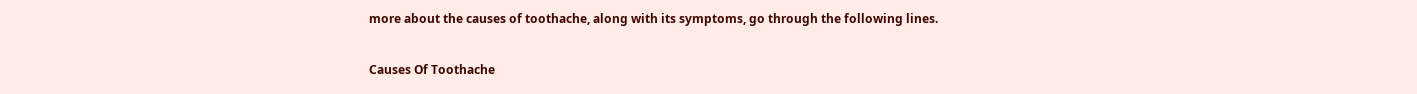more about the causes of toothache, along with its symptoms, go through the following lines.

Causes Of Toothache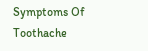Symptoms Of Toothache